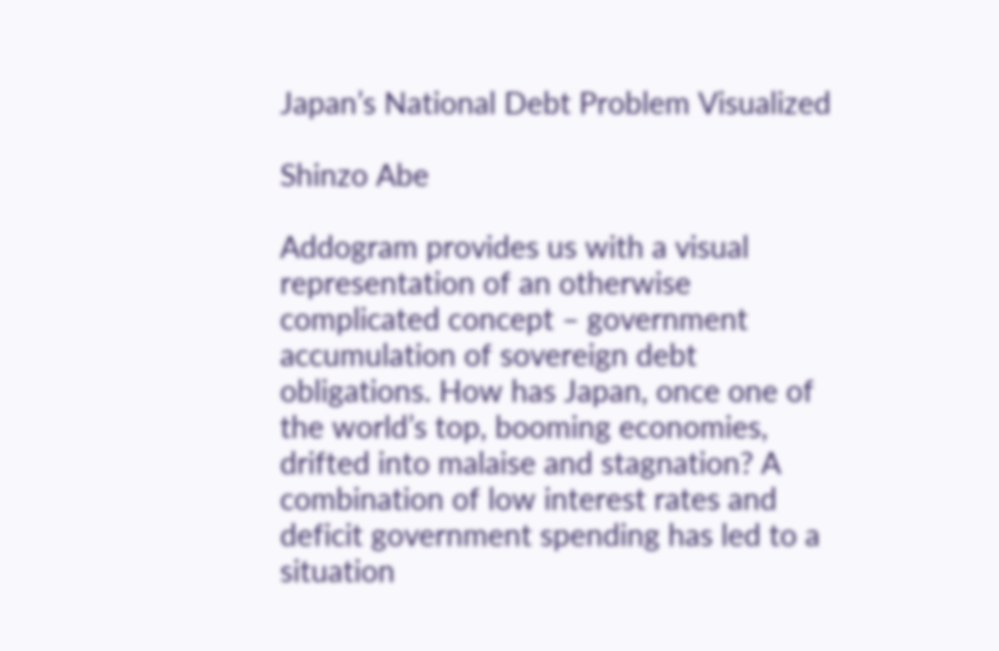Japan’s National Debt Problem Visualized

Shinzo Abe

Addogram provides us with a visual representation of an otherwise complicated concept – government accumulation of sovereign debt obligations. How has Japan, once one of the world’s top, booming economies, drifted into malaise and stagnation? A combination of low interest rates and deficit government spending has led to a situation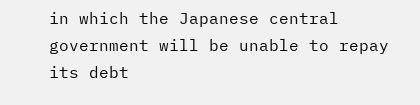in which the Japanese central government will be unable to repay its debt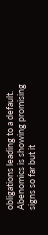obligations leading to a default. Abenomics is showing promising signs so far but it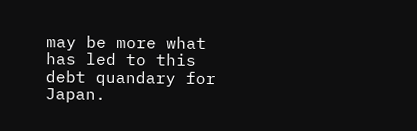may be more what has led to this debt quandary for Japan.